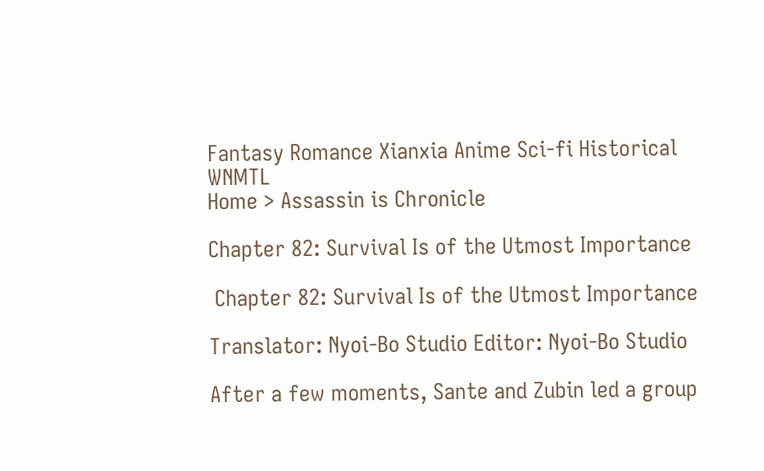Fantasy Romance Xianxia Anime Sci-fi Historical WNMTL
Home > Assassin is Chronicle

Chapter 82: Survival Is of the Utmost Importance

 Chapter 82: Survival Is of the Utmost Importance

Translator: Nyoi-Bo Studio Editor: Nyoi-Bo Studio

After a few moments, Sante and Zubin led a group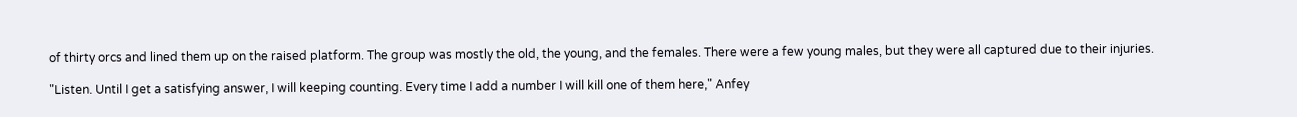of thirty orcs and lined them up on the raised platform. The group was mostly the old, the young, and the females. There were a few young males, but they were all captured due to their injuries.

"Listen. Until I get a satisfying answer, I will keeping counting. Every time I add a number I will kill one of them here," Anfey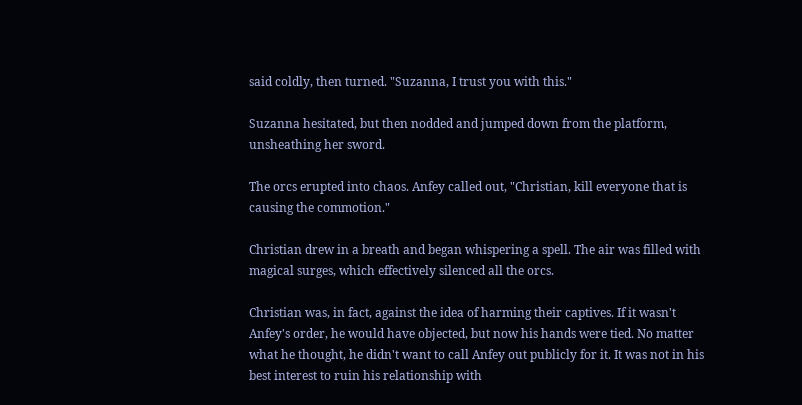said coldly, then turned. "Suzanna, I trust you with this."

Suzanna hesitated, but then nodded and jumped down from the platform, unsheathing her sword.

The orcs erupted into chaos. Anfey called out, "Christian, kill everyone that is causing the commotion."

Christian drew in a breath and began whispering a spell. The air was filled with magical surges, which effectively silenced all the orcs.

Christian was, in fact, against the idea of harming their captives. If it wasn't Anfey's order, he would have objected, but now his hands were tied. No matter what he thought, he didn't want to call Anfey out publicly for it. It was not in his best interest to ruin his relationship with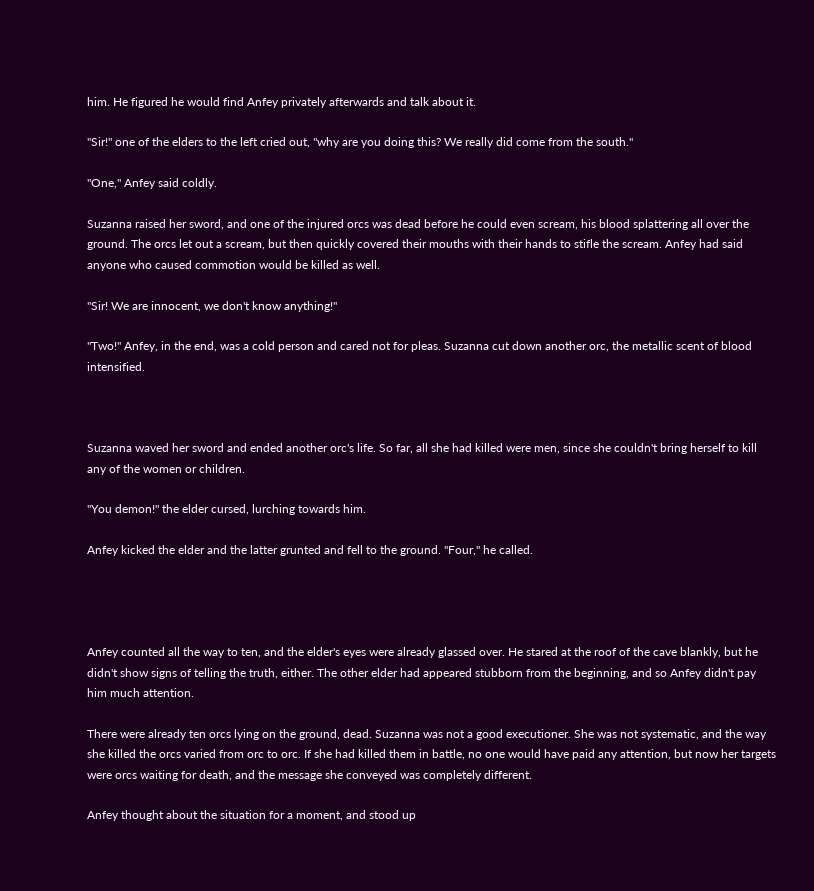him. He figured he would find Anfey privately afterwards and talk about it.

"Sir!" one of the elders to the left cried out, "why are you doing this? We really did come from the south."

"One," Anfey said coldly.

Suzanna raised her sword, and one of the injured orcs was dead before he could even scream, his blood splattering all over the ground. The orcs let out a scream, but then quickly covered their mouths with their hands to stifle the scream. Anfey had said anyone who caused commotion would be killed as well.

"Sir! We are innocent, we don't know anything!"

"Two!" Anfey, in the end, was a cold person and cared not for pleas. Suzanna cut down another orc, the metallic scent of blood intensified.



Suzanna waved her sword and ended another orc's life. So far, all she had killed were men, since she couldn't bring herself to kill any of the women or children.

"You demon!" the elder cursed, lurching towards him.

Anfey kicked the elder and the latter grunted and fell to the ground. "Four," he called.




Anfey counted all the way to ten, and the elder's eyes were already glassed over. He stared at the roof of the cave blankly, but he didn't show signs of telling the truth, either. The other elder had appeared stubborn from the beginning, and so Anfey didn't pay him much attention.

There were already ten orcs lying on the ground, dead. Suzanna was not a good executioner. She was not systematic, and the way she killed the orcs varied from orc to orc. If she had killed them in battle, no one would have paid any attention, but now her targets were orcs waiting for death, and the message she conveyed was completely different.

Anfey thought about the situation for a moment, and stood up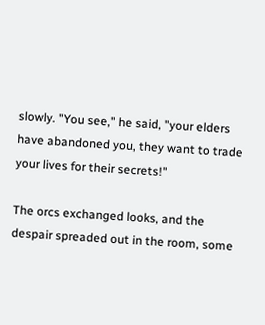slowly. "You see," he said, "your elders have abandoned you, they want to trade your lives for their secrets!"

The orcs exchanged looks, and the despair spreaded out in the room, some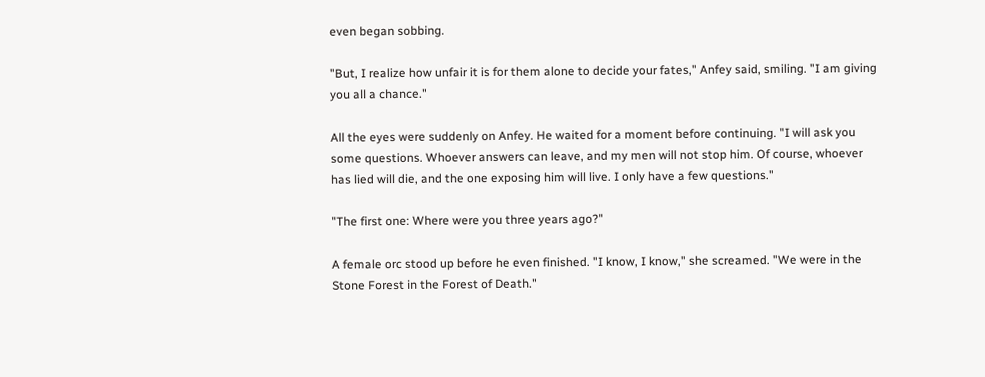even began sobbing.

"But, I realize how unfair it is for them alone to decide your fates," Anfey said, smiling. "I am giving you all a chance."

All the eyes were suddenly on Anfey. He waited for a moment before continuing. "I will ask you some questions. Whoever answers can leave, and my men will not stop him. Of course, whoever has lied will die, and the one exposing him will live. I only have a few questions."

"The first one: Where were you three years ago?"

A female orc stood up before he even finished. "I know, I know," she screamed. "We were in the Stone Forest in the Forest of Death."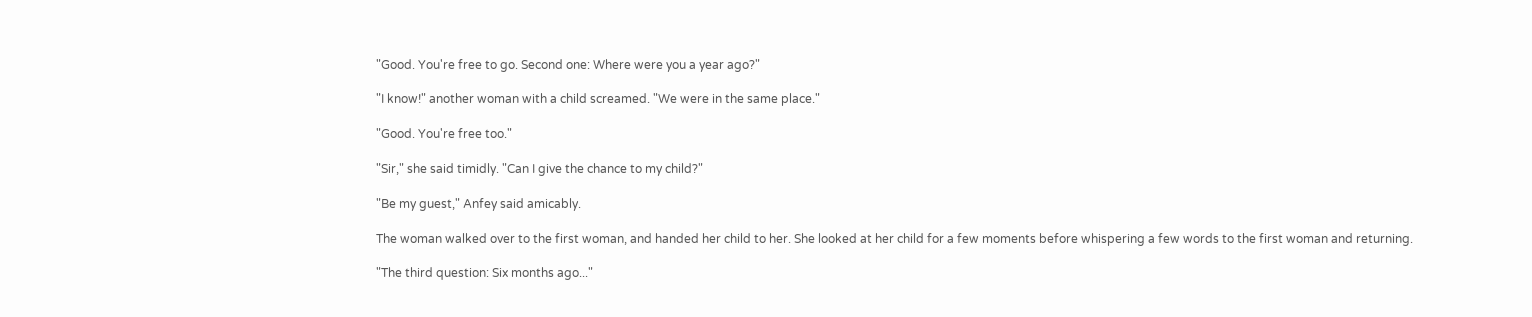"Good. You're free to go. Second one: Where were you a year ago?"

"I know!" another woman with a child screamed. "We were in the same place."

"Good. You're free too."

"Sir," she said timidly. "Can I give the chance to my child?"

"Be my guest," Anfey said amicably.

The woman walked over to the first woman, and handed her child to her. She looked at her child for a few moments before whispering a few words to the first woman and returning.

"The third question: Six months ago..."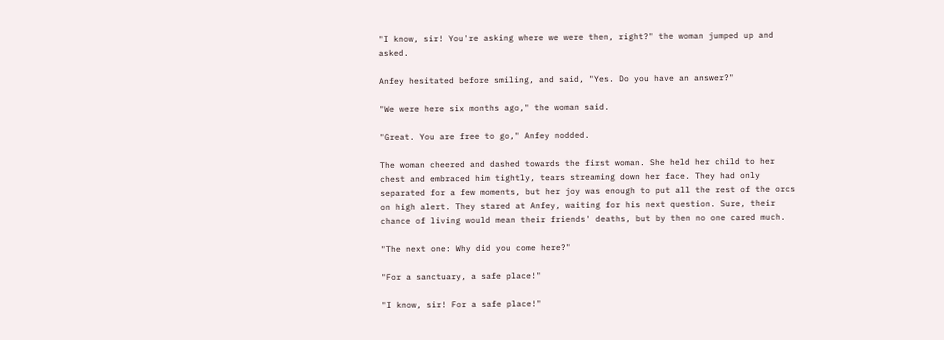"I know, sir! You're asking where we were then, right?" the woman jumped up and asked.

Anfey hesitated before smiling, and said, "Yes. Do you have an answer?"

"We were here six months ago," the woman said.

"Great. You are free to go," Anfey nodded.

The woman cheered and dashed towards the first woman. She held her child to her chest and embraced him tightly, tears streaming down her face. They had only separated for a few moments, but her joy was enough to put all the rest of the orcs on high alert. They stared at Anfey, waiting for his next question. Sure, their chance of living would mean their friends' deaths, but by then no one cared much.

"The next one: Why did you come here?"

"For a sanctuary, a safe place!"

"I know, sir! For a safe place!"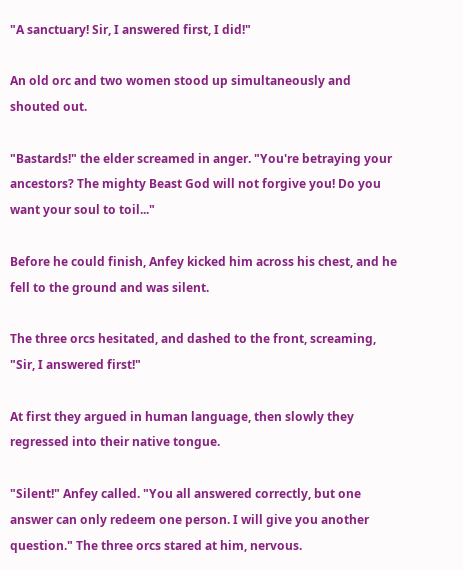"A sanctuary! Sir, I answered first, I did!"

An old orc and two women stood up simultaneously and shouted out.

"Bastards!" the elder screamed in anger. "You're betraying your ancestors? The mighty Beast God will not forgive you! Do you want your soul to toil..."

Before he could finish, Anfey kicked him across his chest, and he fell to the ground and was silent.

The three orcs hesitated, and dashed to the front, screaming, "Sir, I answered first!"

At first they argued in human language, then slowly they regressed into their native tongue.

"Silent!" Anfey called. "You all answered correctly, but one answer can only redeem one person. I will give you another question." The three orcs stared at him, nervous.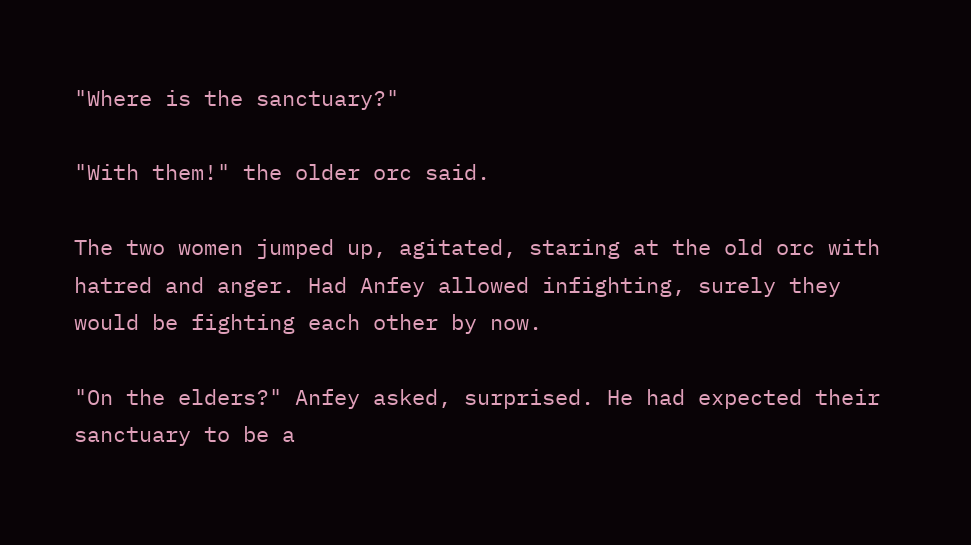"Where is the sanctuary?"

"With them!" the older orc said.

The two women jumped up, agitated, staring at the old orc with hatred and anger. Had Anfey allowed infighting, surely they would be fighting each other by now.

"On the elders?" Anfey asked, surprised. He had expected their sanctuary to be a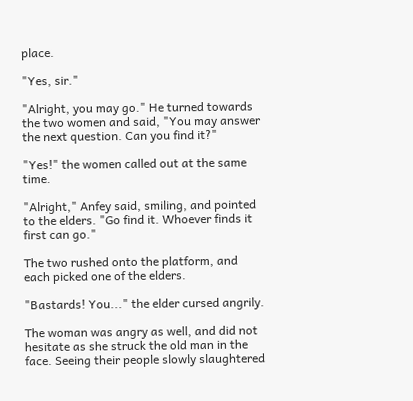place.

"Yes, sir."

"Alright, you may go." He turned towards the two women and said, "You may answer the next question. Can you find it?"

"Yes!" the women called out at the same time.

"Alright," Anfey said, smiling, and pointed to the elders. "Go find it. Whoever finds it first can go."

The two rushed onto the platform, and each picked one of the elders.

"Bastards! You..." the elder cursed angrily.

The woman was angry as well, and did not hesitate as she struck the old man in the face. Seeing their people slowly slaughtered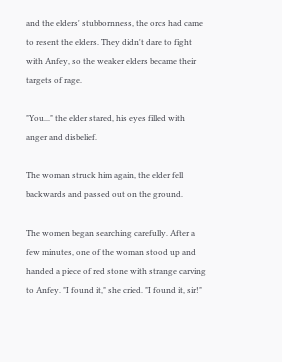and the elders' stubbornness, the orcs had came to resent the elders. They didn't dare to fight with Anfey, so the weaker elders became their targets of rage.

"You..." the elder stared, his eyes filled with anger and disbelief.

The woman struck him again, the elder fell backwards and passed out on the ground.

The women began searching carefully. After a few minutes, one of the woman stood up and handed a piece of red stone with strange carving to Anfey. "I found it," she cried. "I found it, sir!"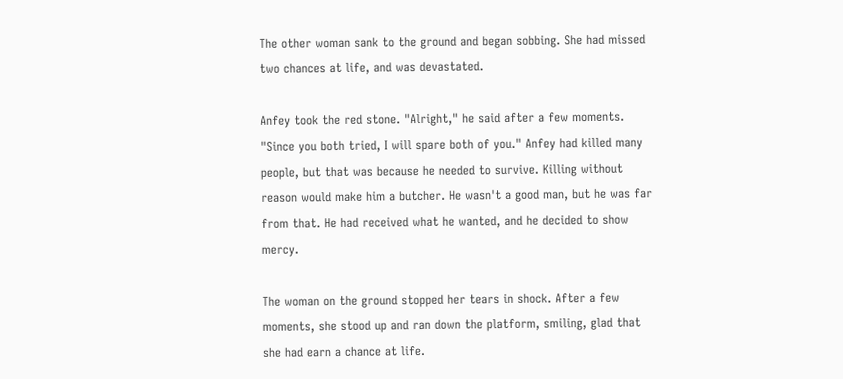The other woman sank to the ground and began sobbing. She had missed two chances at life, and was devastated.

Anfey took the red stone. "Alright," he said after a few moments. "Since you both tried, I will spare both of you." Anfey had killed many people, but that was because he needed to survive. Killing without reason would make him a butcher. He wasn't a good man, but he was far from that. He had received what he wanted, and he decided to show mercy.

The woman on the ground stopped her tears in shock. After a few moments, she stood up and ran down the platform, smiling, glad that she had earn a chance at life.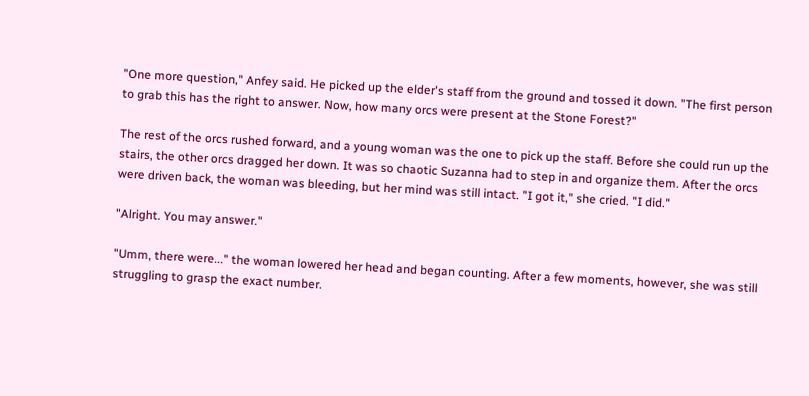"One more question," Anfey said. He picked up the elder's staff from the ground and tossed it down. "The first person to grab this has the right to answer. Now, how many orcs were present at the Stone Forest?"

The rest of the orcs rushed forward, and a young woman was the one to pick up the staff. Before she could run up the stairs, the other orcs dragged her down. It was so chaotic Suzanna had to step in and organize them. After the orcs were driven back, the woman was bleeding, but her mind was still intact. "I got it," she cried. "I did."

"Alright. You may answer."

"Umm, there were..." the woman lowered her head and began counting. After a few moments, however, she was still struggling to grasp the exact number.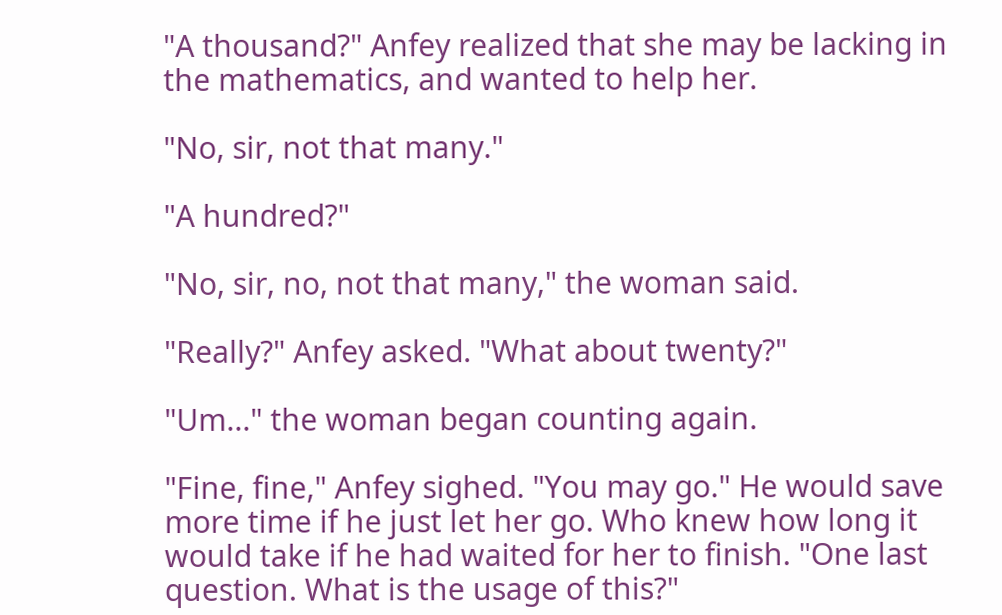"A thousand?" Anfey realized that she may be lacking in the mathematics, and wanted to help her.

"No, sir, not that many."

"A hundred?"

"No, sir, no, not that many," the woman said.

"Really?" Anfey asked. "What about twenty?"

"Um..." the woman began counting again.

"Fine, fine," Anfey sighed. "You may go." He would save more time if he just let her go. Who knew how long it would take if he had waited for her to finish. "One last question. What is the usage of this?"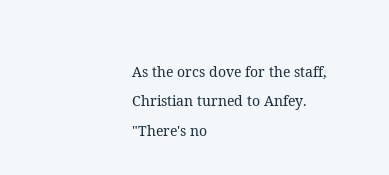As the orcs dove for the staff, Christian turned to Anfey. "There's no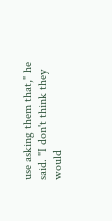use asking them that," he said. "I don't think they would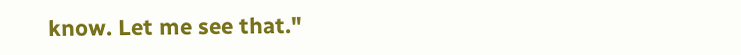know. Let me see that."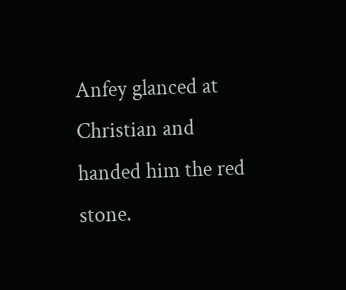Anfey glanced at Christian and handed him the red stone.